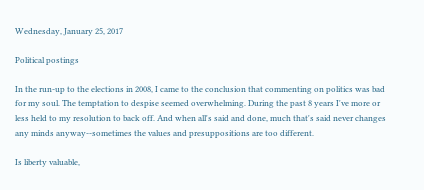Wednesday, January 25, 2017

Political postings

In the run-up to the elections in 2008, I came to the conclusion that commenting on politics was bad for my soul. The temptation to despise seemed overwhelming. During the past 8 years I've more or less held to my resolution to back off. And when all's said and done, much that's said never changes any minds anyway--sometimes the values and presuppositions are too different.

Is liberty valuable,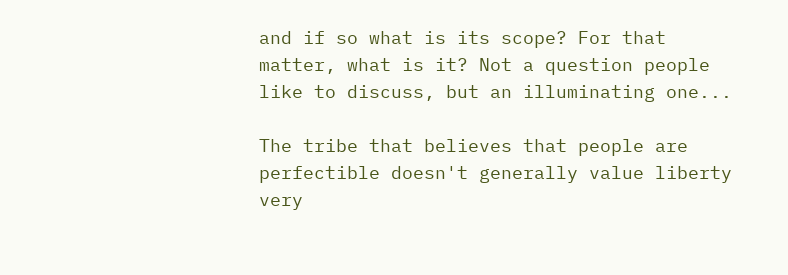and if so what is its scope? For that matter, what is it? Not a question people like to discuss, but an illuminating one...

The tribe that believes that people are perfectible doesn't generally value liberty very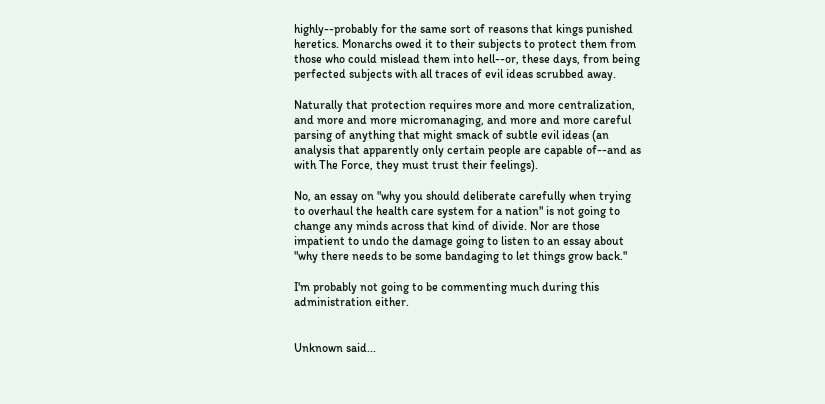highly--probably for the same sort of reasons that kings punished heretics. Monarchs owed it to their subjects to protect them from those who could mislead them into hell--or, these days, from being perfected subjects with all traces of evil ideas scrubbed away.

Naturally that protection requires more and more centralization, and more and more micromanaging, and more and more careful parsing of anything that might smack of subtle evil ideas (an analysis that apparently only certain people are capable of--and as with The Force, they must trust their feelings).

No, an essay on "why you should deliberate carefully when trying to overhaul the health care system for a nation" is not going to change any minds across that kind of divide. Nor are those impatient to undo the damage going to listen to an essay about "why there needs to be some bandaging to let things grow back."

I'm probably not going to be commenting much during this administration either.


Unknown said...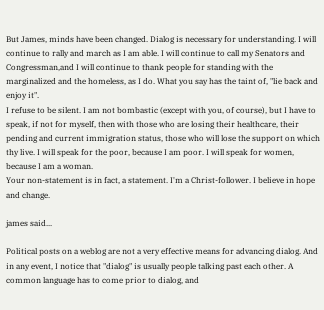But James, minds have been changed. Dialog is necessary for understanding. I will continue to rally and march as I am able. I will continue to call my Senators and Congressman,and I will continue to thank people for standing with the marginalized and the homeless, as I do. What you say has the taint of, "lie back and enjoy it".
I refuse to be silent. I am not bombastic (except with you, of course), but I have to speak, if not for myself, then with those who are losing their healthcare, their pending and current immigration status, those who will lose the support on which thy live. I will speak for the poor, because I am poor. I will speak for women, because I am a woman.
Your non-statement is in fact, a statement. I'm a Christ-follower. I believe in hope and change.

james said...

Political posts on a weblog are not a very effective means for advancing dialog. And in any event, I notice that "dialog" is usually people talking past each other. A common language has to come prior to dialog, and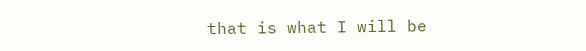that is what I will be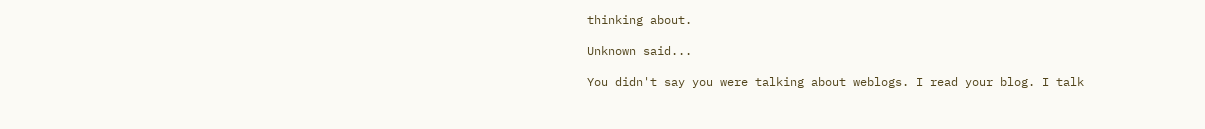thinking about.

Unknown said...

You didn't say you were talking about weblogs. I read your blog. I talk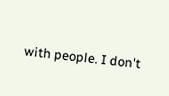with people. I don't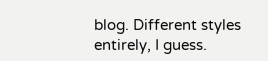blog. Different styles entirely, I guess.